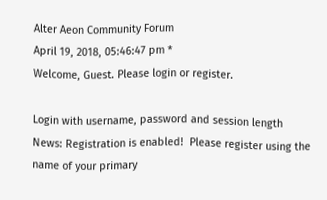Alter Aeon Community Forum
April 19, 2018, 05:46:47 pm *
Welcome, Guest. Please login or register.

Login with username, password and session length
News: Registration is enabled!  Please register using the name of your primary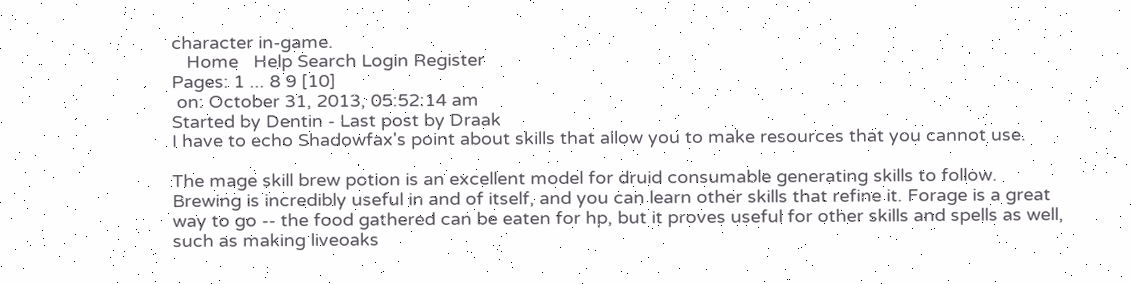character in-game.
   Home   Help Search Login Register
Pages: 1 ... 8 9 [10]
 on: October 31, 2013, 05:52:14 am
Started by Dentin - Last post by Draak
I have to echo Shadowfax's point about skills that allow you to make resources that you cannot use.

The mage skill brew potion is an excellent model for druid consumable generating skills to follow. Brewing is incredibly useful in and of itself, and you can learn other skills that refine it. Forage is a great way to go -- the food gathered can be eaten for hp, but it proves useful for other skills and spells as well, such as making liveoaks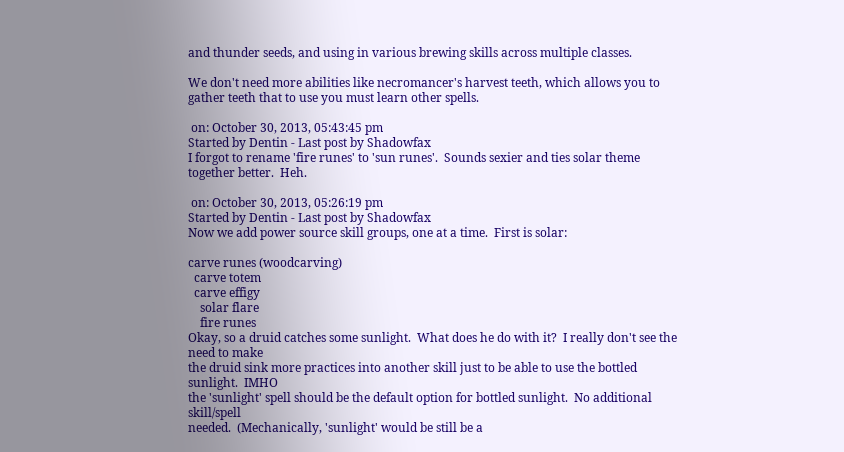and thunder seeds, and using in various brewing skills across multiple classes.

We don't need more abilities like necromancer's harvest teeth, which allows you to gather teeth that to use you must learn other spells.

 on: October 30, 2013, 05:43:45 pm
Started by Dentin - Last post by Shadowfax
I forgot to rename 'fire runes' to 'sun runes'.  Sounds sexier and ties solar theme together better.  Heh.

 on: October 30, 2013, 05:26:19 pm
Started by Dentin - Last post by Shadowfax
Now we add power source skill groups, one at a time.  First is solar:

carve runes (woodcarving)
  carve totem
  carve effigy
    solar flare
    fire runes
Okay, so a druid catches some sunlight.  What does he do with it?  I really don't see the need to make
the druid sink more practices into another skill just to be able to use the bottled sunlight.  IMHO
the 'sunlight' spell should be the default option for bottled sunlight.  No additional skill/spell
needed.  (Mechanically, 'sunlight' would be still be a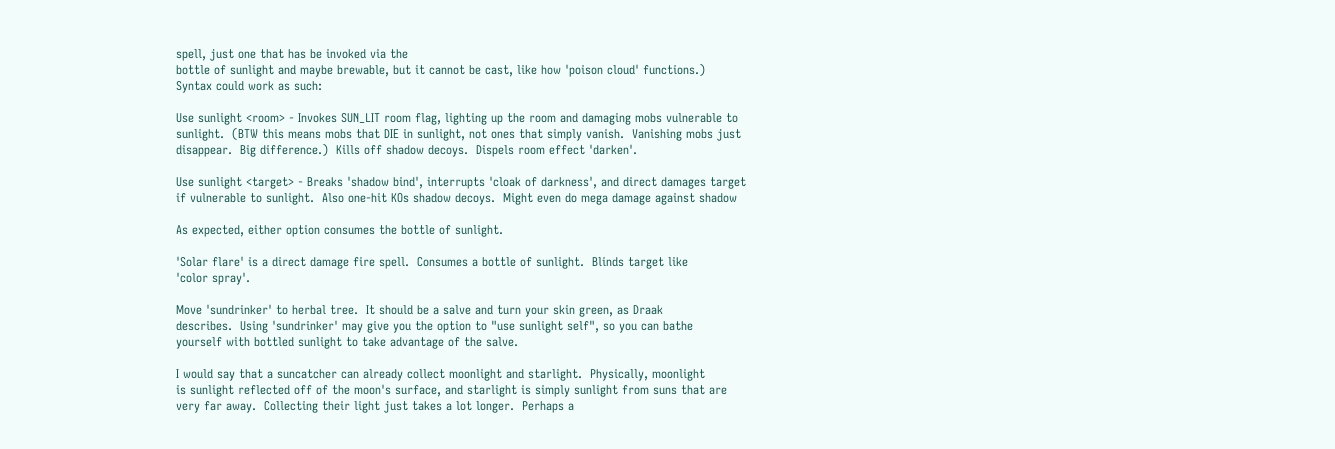spell, just one that has be invoked via the
bottle of sunlight and maybe brewable, but it cannot be cast, like how 'poison cloud' functions.)
Syntax could work as such:

Use sunlight <room> - Invokes SUN_LIT room flag, lighting up the room and damaging mobs vulnerable to
sunlight.  (BTW this means mobs that DIE in sunlight, not ones that simply vanish.  Vanishing mobs just
disappear.  Big difference.)  Kills off shadow decoys.  Dispels room effect 'darken'.

Use sunlight <target> - Breaks 'shadow bind', interrupts 'cloak of darkness', and direct damages target
if vulnerable to sunlight.  Also one-hit KOs shadow decoys.  Might even do mega damage against shadow

As expected, either option consumes the bottle of sunlight.

'Solar flare' is a direct damage fire spell.  Consumes a bottle of sunlight.  Blinds target like
'color spray'.

Move 'sundrinker' to herbal tree.  It should be a salve and turn your skin green, as Draak
describes.  Using 'sundrinker' may give you the option to "use sunlight self", so you can bathe
yourself with bottled sunlight to take advantage of the salve.

I would say that a suncatcher can already collect moonlight and starlight.  Physically, moonlight
is sunlight reflected off of the moon's surface, and starlight is simply sunlight from suns that are
very far away.  Collecting their light just takes a lot longer.  Perhaps a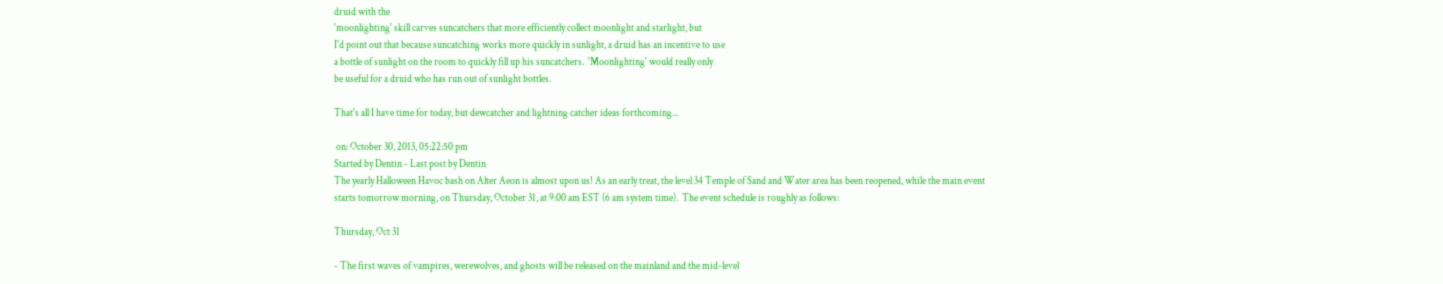druid with the
'moonlighting' skill carves suncatchers that more efficiently collect moonlight and starlight, but
I'd point out that because suncatching works more quickly in sunlight, a druid has an incentive to use
a bottle of sunlight on the room to quickly fill up his suncatchers.  'Moonlighting' would really only
be useful for a druid who has run out of sunlight bottles.

That's all I have time for today, but dewcatcher and lightning catcher ideas forthcoming...

 on: October 30, 2013, 05:22:50 pm
Started by Dentin - Last post by Dentin
The yearly Halloween Havoc bash on Alter Aeon is almost upon us! As an early treat, the level 34 Temple of Sand and Water area has been reopened, while the main event starts tomorrow morning, on Thursday, October 31, at 9:00 am EST (6 am system time).  The event schedule is roughly as follows:

Thursday, Oct 31

- The first waves of vampires, werewolves, and ghosts will be released on the mainland and the mid-level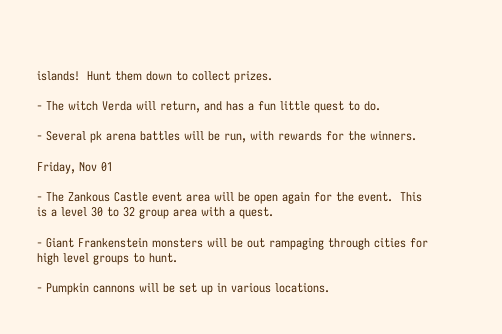islands!  Hunt them down to collect prizes.

- The witch Verda will return, and has a fun little quest to do.

- Several pk arena battles will be run, with rewards for the winners.

Friday, Nov 01

- The Zankous Castle event area will be open again for the event.  This is a level 30 to 32 group area with a quest.

- Giant Frankenstein monsters will be out rampaging through cities for high level groups to hunt.

- Pumpkin cannons will be set up in various locations.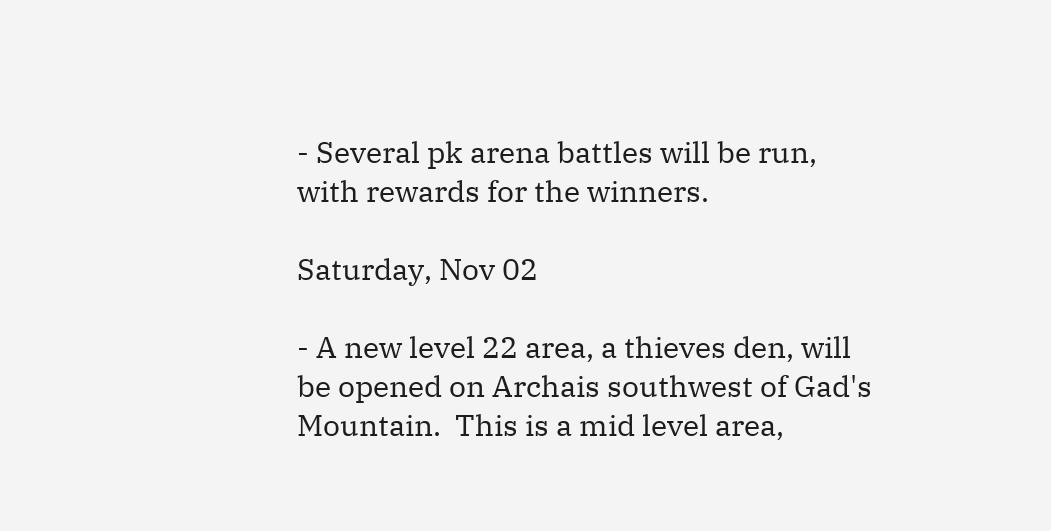- Several pk arena battles will be run, with rewards for the winners.

Saturday, Nov 02

- A new level 22 area, a thieves den, will be opened on Archais southwest of Gad's Mountain.  This is a mid level area,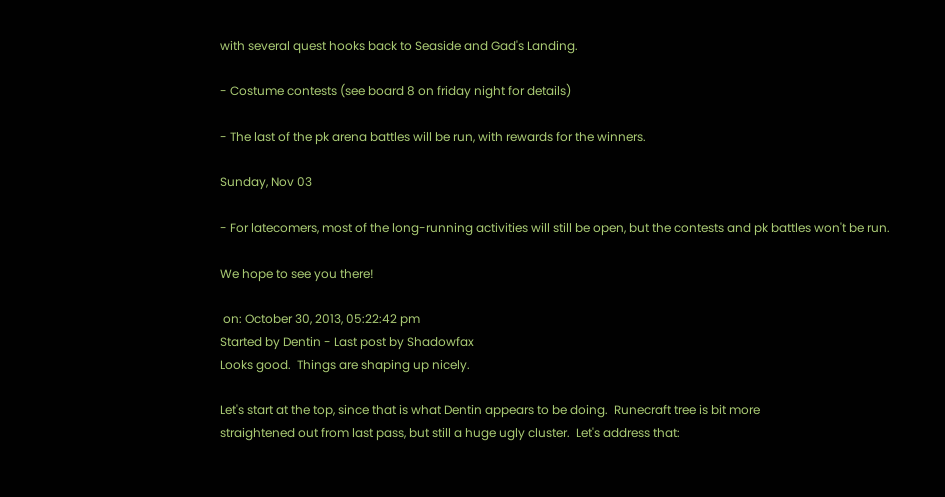with several quest hooks back to Seaside and Gad's Landing.

- Costume contests (see board 8 on friday night for details)

- The last of the pk arena battles will be run, with rewards for the winners.

Sunday, Nov 03

- For latecomers, most of the long-running activities will still be open, but the contests and pk battles won't be run.

We hope to see you there!

 on: October 30, 2013, 05:22:42 pm
Started by Dentin - Last post by Shadowfax
Looks good.  Things are shaping up nicely.

Let's start at the top, since that is what Dentin appears to be doing.  Runecraft tree is bit more
straightened out from last pass, but still a huge ugly cluster.  Let's address that: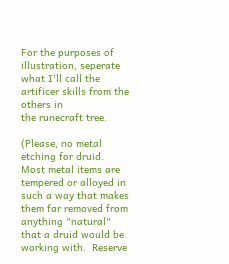For the purposes of illustration, seperate what I'll call the artificer skills from the others in
the runecraft tree.

(Please, no metal etching for druid.  Most metal items are tempered or alloyed in such a way that makes
them far removed from anything "natural" that a druid would be working with.  Reserve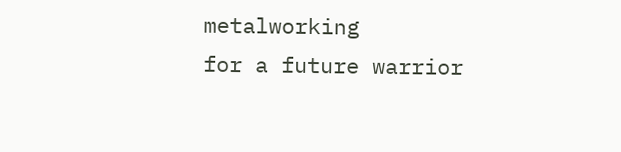metalworking
for a future warrior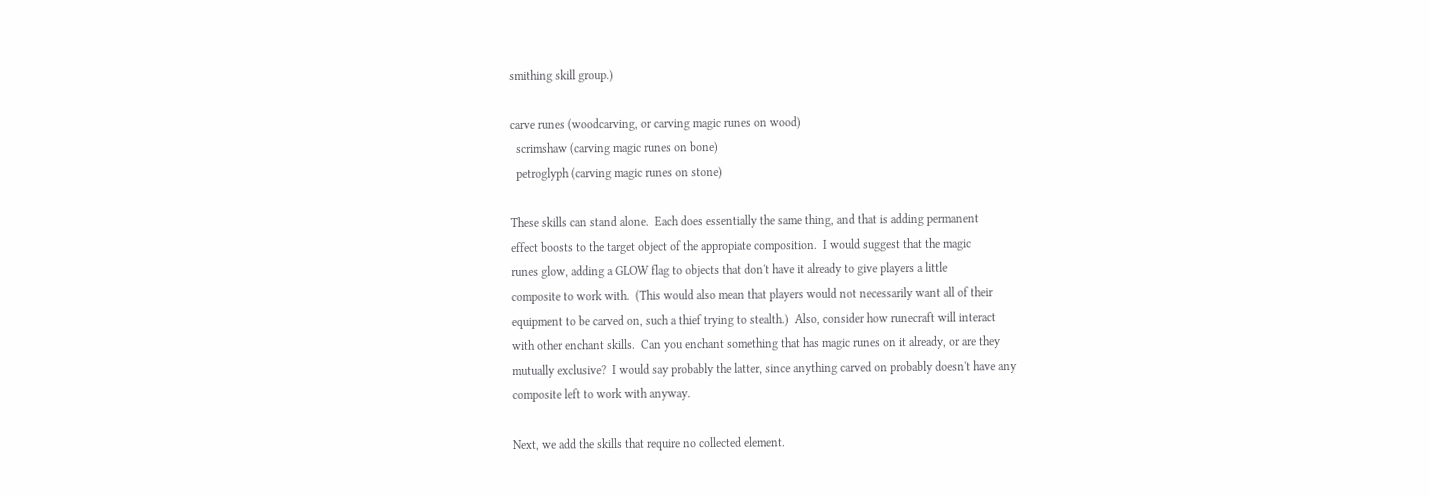smithing skill group.)

carve runes (woodcarving, or carving magic runes on wood)
  scrimshaw (carving magic runes on bone)
  petroglyph (carving magic runes on stone)

These skills can stand alone.  Each does essentially the same thing, and that is adding permanent
effect boosts to the target object of the appropiate composition.  I would suggest that the magic
runes glow, adding a GLOW flag to objects that don't have it already to give players a little
composite to work with.  (This would also mean that players would not necessarily want all of their
equipment to be carved on, such a thief trying to stealth.)  Also, consider how runecraft will interact
with other enchant skills.  Can you enchant something that has magic runes on it already, or are they
mutually exclusive?  I would say probably the latter, since anything carved on probably doesn't have any
composite left to work with anyway.

Next, we add the skills that require no collected element.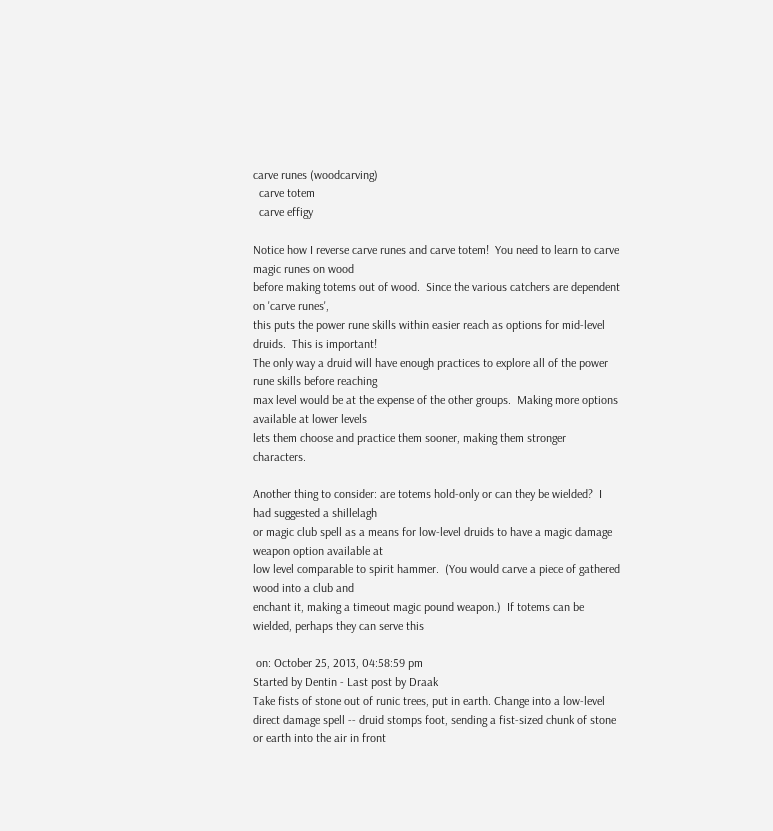carve runes (woodcarving)
  carve totem
  carve effigy

Notice how I reverse carve runes and carve totem!  You need to learn to carve magic runes on wood
before making totems out of wood.  Since the various catchers are dependent on 'carve runes',
this puts the power rune skills within easier reach as options for mid-level druids.  This is important!
The only way a druid will have enough practices to explore all of the power rune skills before reaching
max level would be at the expense of the other groups.  Making more options available at lower levels
lets them choose and practice them sooner, making them stronger characters.

Another thing to consider: are totems hold-only or can they be wielded?  I had suggested a shillelagh
or magic club spell as a means for low-level druids to have a magic damage weapon option available at
low level comparable to spirit hammer.  (You would carve a piece of gathered wood into a club and
enchant it, making a timeout magic pound weapon.)  If totems can be wielded, perhaps they can serve this

 on: October 25, 2013, 04:58:59 pm
Started by Dentin - Last post by Draak
Take fists of stone out of runic trees, put in earth. Change into a low-level direct damage spell -- druid stomps foot, sending a fist-sized chunk of stone or earth into the air in front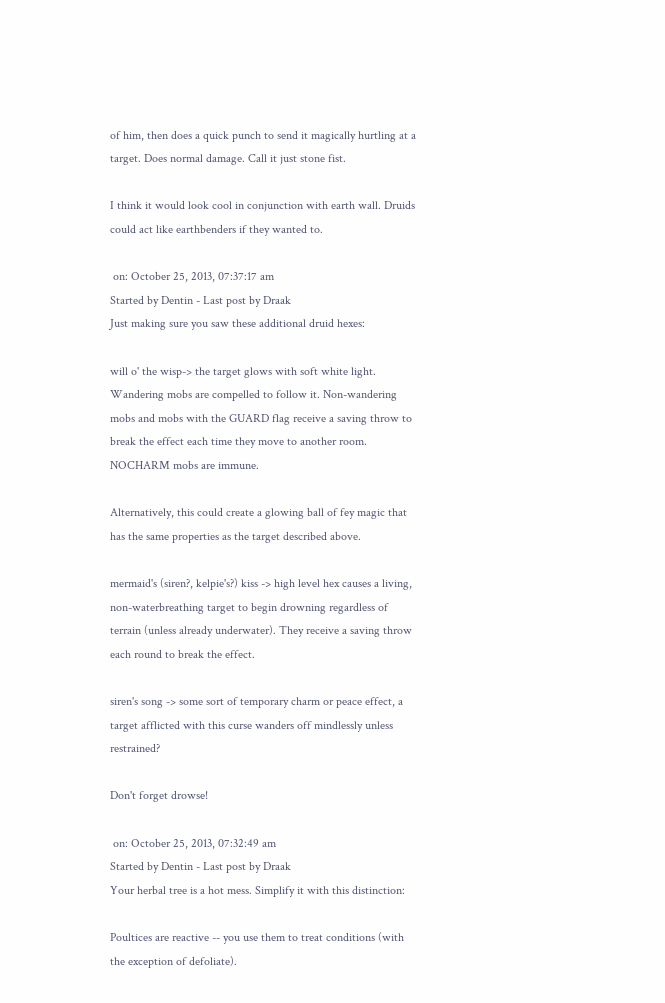of him, then does a quick punch to send it magically hurtling at a target. Does normal damage. Call it just stone fist.

I think it would look cool in conjunction with earth wall. Druids could act like earthbenders if they wanted to.

 on: October 25, 2013, 07:37:17 am
Started by Dentin - Last post by Draak
Just making sure you saw these additional druid hexes:

will o' the wisp-> the target glows with soft white light. Wandering mobs are compelled to follow it. Non-wandering mobs and mobs with the GUARD flag receive a saving throw to break the effect each time they move to another room. NOCHARM mobs are immune.

Alternatively, this could create a glowing ball of fey magic that has the same properties as the target described above.

mermaid's (siren?, kelpie's?) kiss -> high level hex causes a living, non-waterbreathing target to begin drowning regardless of terrain (unless already underwater). They receive a saving throw each round to break the effect.

siren's song -> some sort of temporary charm or peace effect, a target afflicted with this curse wanders off mindlessly unless restrained?

Don't forget drowse!

 on: October 25, 2013, 07:32:49 am
Started by Dentin - Last post by Draak
Your herbal tree is a hot mess. Simplify it with this distinction:

Poultices are reactive -- you use them to treat conditions (with the exception of defoliate).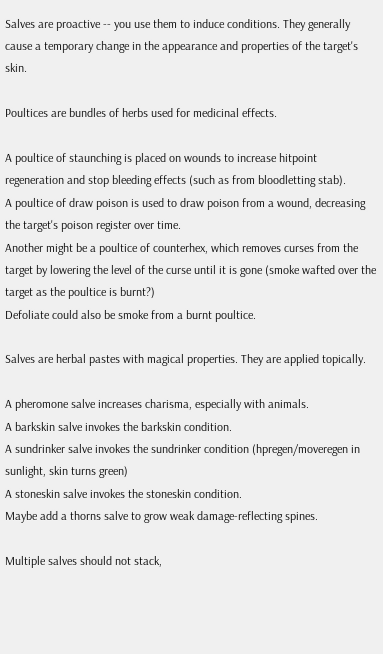Salves are proactive -- you use them to induce conditions. They generally cause a temporary change in the appearance and properties of the target's skin.

Poultices are bundles of herbs used for medicinal effects.

A poultice of staunching is placed on wounds to increase hitpoint regeneration and stop bleeding effects (such as from bloodletting stab).
A poultice of draw poison is used to draw poison from a wound, decreasing the target's poison register over time.
Another might be a poultice of counterhex, which removes curses from the target by lowering the level of the curse until it is gone (smoke wafted over the target as the poultice is burnt?)
Defoliate could also be smoke from a burnt poultice.

Salves are herbal pastes with magical properties. They are applied topically.

A pheromone salve increases charisma, especially with animals.
A barkskin salve invokes the barkskin condition.
A sundrinker salve invokes the sundrinker condition (hpregen/moveregen in sunlight, skin turns green)
A stoneskin salve invokes the stoneskin condition.
Maybe add a thorns salve to grow weak damage-reflecting spines.

Multiple salves should not stack,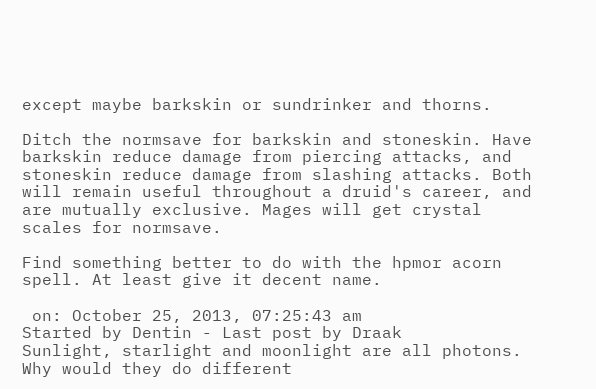except maybe barkskin or sundrinker and thorns.

Ditch the normsave for barkskin and stoneskin. Have barkskin reduce damage from piercing attacks, and stoneskin reduce damage from slashing attacks. Both will remain useful throughout a druid's career, and are mutually exclusive. Mages will get crystal scales for normsave.

Find something better to do with the hpmor acorn spell. At least give it decent name.

 on: October 25, 2013, 07:25:43 am
Started by Dentin - Last post by Draak
Sunlight, starlight and moonlight are all photons. Why would they do different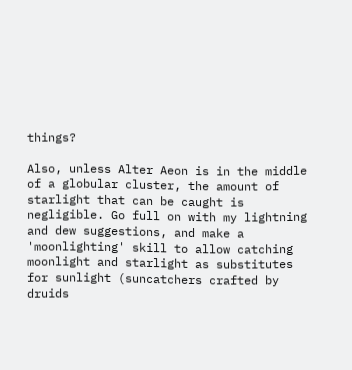things?

Also, unless Alter Aeon is in the middle of a globular cluster, the amount of starlight that can be caught is negligible. Go full on with my lightning and dew suggestions, and make a 'moonlighting' skill to allow catching moonlight and starlight as substitutes for sunlight (suncatchers crafted by druids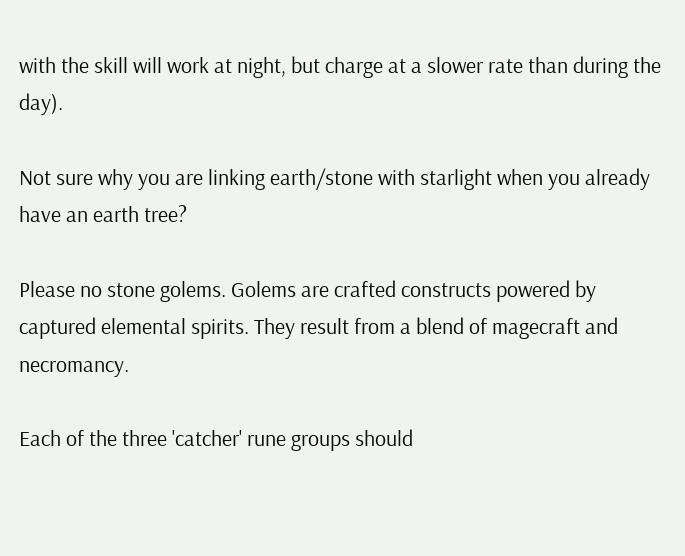with the skill will work at night, but charge at a slower rate than during the day).

Not sure why you are linking earth/stone with starlight when you already have an earth tree?

Please no stone golems. Golems are crafted constructs powered by captured elemental spirits. They result from a blend of magecraft and necromancy.

Each of the three 'catcher' rune groups should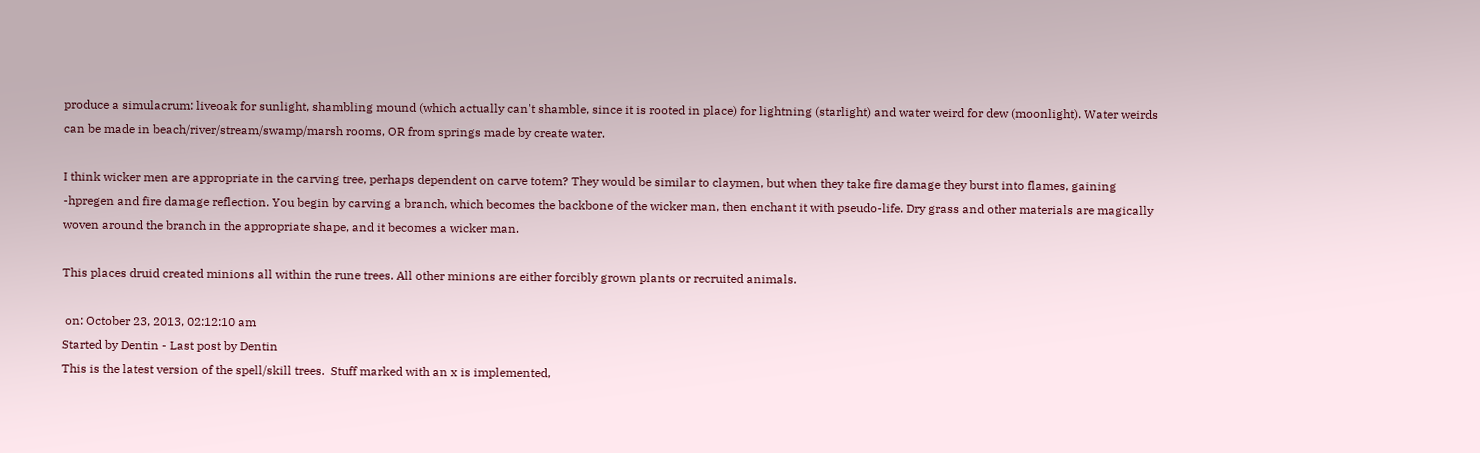produce a simulacrum: liveoak for sunlight, shambling mound (which actually can't shamble, since it is rooted in place) for lightning (starlight) and water weird for dew (moonlight). Water weirds can be made in beach/river/stream/swamp/marsh rooms, OR from springs made by create water.

I think wicker men are appropriate in the carving tree, perhaps dependent on carve totem? They would be similar to claymen, but when they take fire damage they burst into flames, gaining -hpregen and fire damage reflection. You begin by carving a branch, which becomes the backbone of the wicker man, then enchant it with pseudo-life. Dry grass and other materials are magically woven around the branch in the appropriate shape, and it becomes a wicker man.

This places druid created minions all within the rune trees. All other minions are either forcibly grown plants or recruited animals.

 on: October 23, 2013, 02:12:10 am
Started by Dentin - Last post by Dentin
This is the latest version of the spell/skill trees.  Stuff marked with an x is implemented,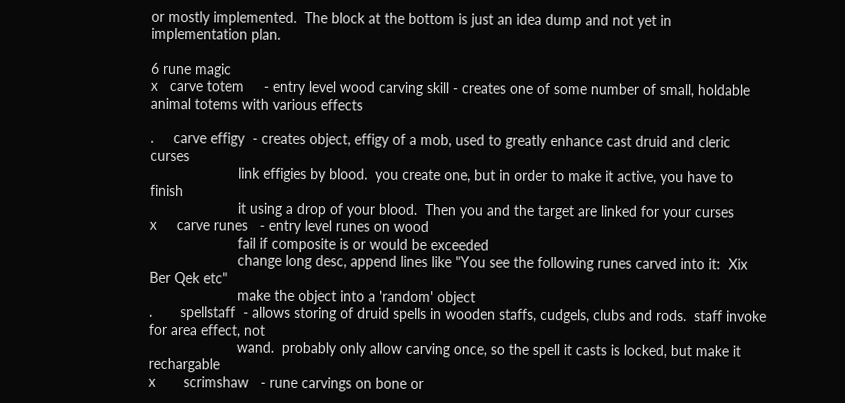or mostly implemented.  The block at the bottom is just an idea dump and not yet in implementation plan.

6 rune magic
x   carve totem     - entry level wood carving skill - creates one of some number of small, holdable animal totems with various effects

.     carve effigy  - creates object, effigy of a mob, used to greatly enhance cast druid and cleric curses
                      link effigies by blood.  you create one, but in order to make it active, you have to finish
                      it using a drop of your blood.  Then you and the target are linked for your curses
x     carve runes   - entry level runes on wood
                      fail if composite is or would be exceeded
                      change long desc, append lines like "You see the following runes carved into it:  Xix Ber Qek etc"
                      make the object into a 'random' object
.       spellstaff  - allows storing of druid spells in wooden staffs, cudgels, clubs and rods.  staff invoke for area effect, not
                      wand.  probably only allow carving once, so the spell it casts is locked, but make it rechargable
x       scrimshaw   - rune carvings on bone or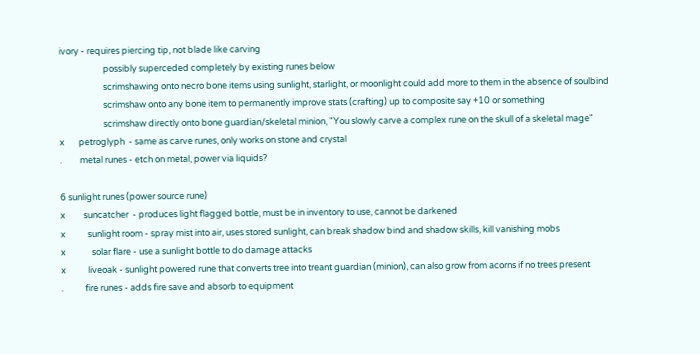ivory - requires piercing tip, not blade like carving
                      possibly superceded completely by existing runes below
                      scrimshawing onto necro bone items using sunlight, starlight, or moonlight could add more to them in the absence of soulbind
                      scrimshaw onto any bone item to permanently improve stats (crafting) up to composite say +10 or something
                      scrimshaw directly onto bone guardian/skeletal minion, "You slowly carve a complex rune on the skull of a skeletal mage"
x       petroglyph  - same as carve runes, only works on stone and crystal
.         metal runes - etch on metal, power via liquids?

6 sunlight runes (power source rune)
x         suncatcher  - produces light flagged bottle, must be in inventory to use, cannot be darkened
x           sunlight room - spray mist into air, uses stored sunlight, can break shadow bind and shadow skills, kill vanishing mobs
x             solar flare - use a sunlight bottle to do damage attacks
x           liveoak - sunlight powered rune that converts tree into treant guardian (minion), can also grow from acorns if no trees present
.           fire runes - adds fire save and absorb to equipment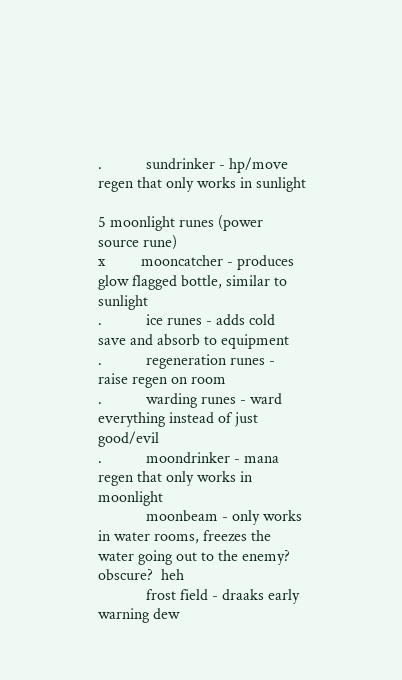.           sundrinker - hp/move regen that only works in sunlight

5 moonlight runes (power source rune)
x         mooncatcher - produces glow flagged bottle, similar to sunlight
.           ice runes - adds cold save and absorb to equipment
.           regeneration runes - raise regen on room
.           warding runes - ward everything instead of just good/evil
.           moondrinker - mana regen that only works in moonlight
            moonbeam - only works in water rooms, freezes the water going out to the enemy?  obscure?  heh
            frost field - draaks early warning dew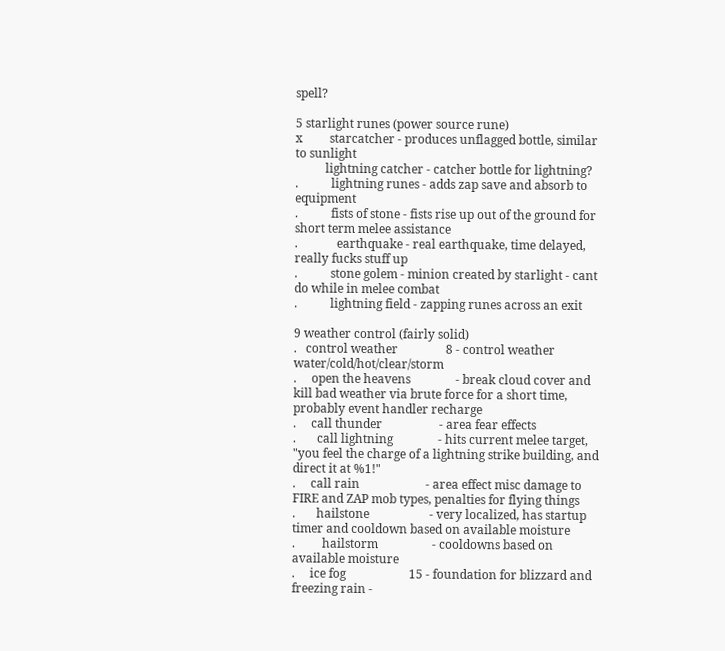spell?

5 starlight runes (power source rune)
x         starcatcher - produces unflagged bottle, similar to sunlight
          lightning catcher - catcher bottle for lightning?
.           lightning runes - adds zap save and absorb to equipment
.           fists of stone - fists rise up out of the ground for short term melee assistance
.             earthquake - real earthquake, time delayed, really fucks stuff up
.           stone golem - minion created by starlight - cant do while in melee combat
.           lightning field - zapping runes across an exit

9 weather control (fairly solid)
.   control weather                8 - control weather water/cold/hot/clear/storm
.     open the heavens               - break cloud cover and kill bad weather via brute force for a short time, probably event handler recharge
.     call thunder                   - area fear effects
.       call lightning               - hits current melee target, "you feel the charge of a lightning strike building, and direct it at %1!"
.     call rain                      - area effect misc damage to FIRE and ZAP mob types, penalties for flying things
.       hailstone                    - very localized, has startup timer and cooldown based on available moisture
.         hailstorm                  - cooldowns based on available moisture
.     ice fog                     15 - foundation for blizzard and freezing rain -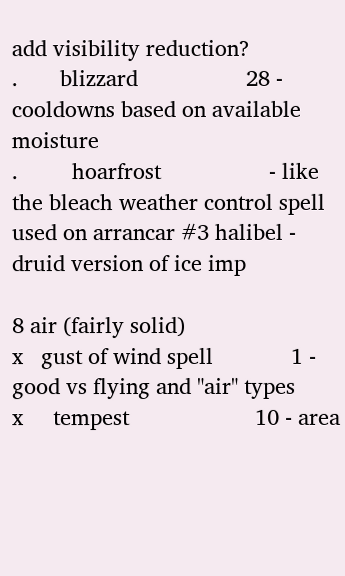add visibility reduction?
.       blizzard                  28 - cooldowns based on available moisture
.         hoarfrost                  - like the bleach weather control spell used on arrancar #3 halibel - druid version of ice imp

8 air (fairly solid)
x   gust of wind spell             1 - good vs flying and "air" types
x     tempest                     10 - area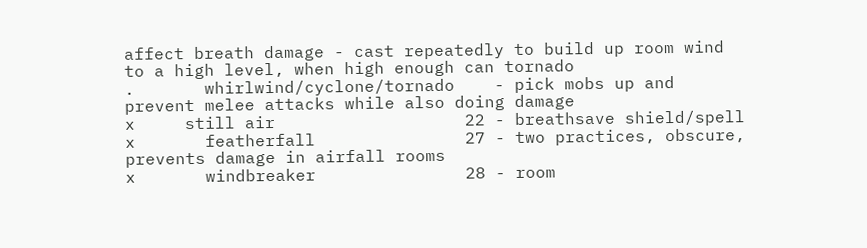affect breath damage - cast repeatedly to build up room wind to a high level, when high enough can tornado
.       whirlwind/cyclone/tornado    - pick mobs up and prevent melee attacks while also doing damage
x     still air                   22 - breathsave shield/spell
x       featherfall               27 - two practices, obscure, prevents damage in airfall rooms
x       windbreaker               28 - room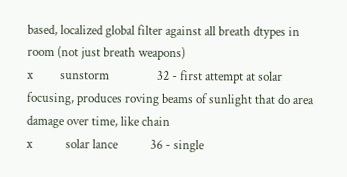based, localized global filter against all breath dtypes in room (not just breath weapons)
x         sunstorm                32 - first attempt at solar focusing, produces roving beams of sunlight that do area damage over time, like chain
x           solar lance           36 - single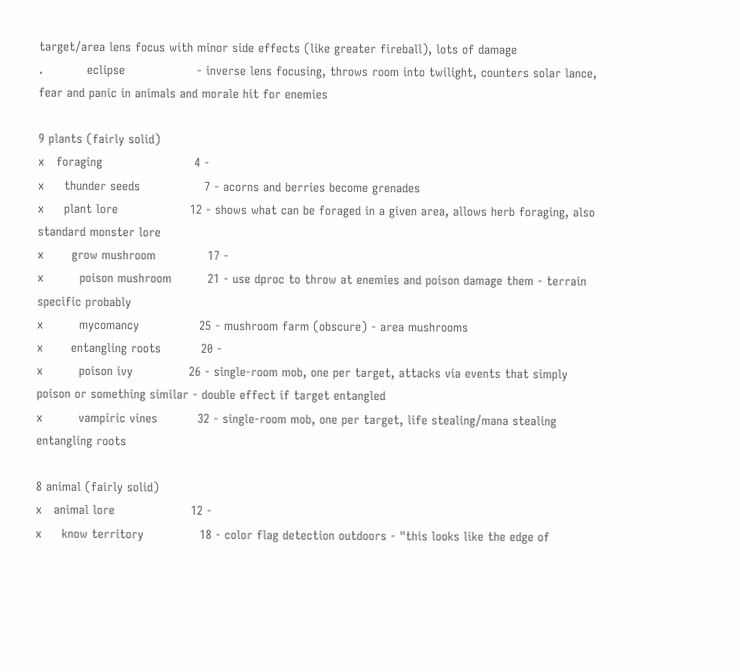target/area lens focus with minor side effects (like greater fireball), lots of damage
.           eclipse                  - inverse lens focusing, throws room into twilight, counters solar lance, fear and panic in animals and morale hit for enemies

9 plants (fairly solid)
x   foraging                       4 -
x     thunder seeds                7 - acorns and berries become grenades
x     plant lore                  12 - shows what can be foraged in a given area, allows herb foraging, also standard monster lore
x       grow mushroom             17 -
x         poison mushroom         21 - use dproc to throw at enemies and poison damage them - terrain specific probably
x         mycomancy               25 - mushroom farm (obscure) - area mushrooms
x       entangling roots          20 -
x         poison ivy              26 - single-room mob, one per target, attacks via events that simply poison or something similar - double effect if target entangled
x         vampiric vines          32 - single-room mob, one per target, life stealing/mana stealing entangling roots

8 animal (fairly solid)
x   animal lore                   12 -
x     know territory              18 - color flag detection outdoors - "this looks like the edge of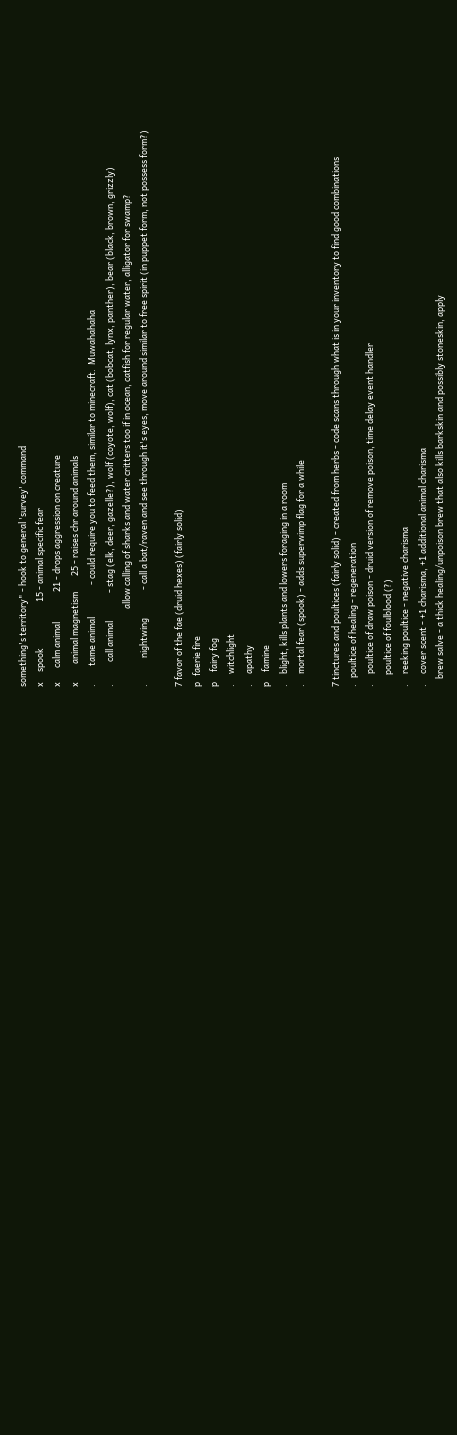something's territory" - hook to general 'survey' command
x     spook                       15 - animal specific fear
x       calm animal               21 - drops aggression on creature
x         animal magnetism        25 - raises chr around animals
.         tame animal                - could require you to feed them, similar to minecraft.  Muwahahaha
.           call animal              - stag (elk, deer, gazelle?), wolf (coyote, wolf), cat (bobcat, lynx, panther), bear (black, brown, grizzly)
                                       allow calling of sharks and water critters too if in ocean, catfish for regular water, alligator for swamp?
.             nightwing              - call a bat/raven and see through it's eyes, move around similar to free spirit (in puppet form, not possess form?)

7 favor of the fae (druid hexes) (fairly solid)
p   faerie fire
p     fairy fog
.     witchlight
.     apathy
p     famine
.     blight, kills plants and lowers foraging in a room
.     mortal fear (spook) - adds superwimp flag for a while

7 tinctures and poultices (fairly solid) - created from herbs - code scans through what is in your inventory to find good combinations
.   poultice of healing - regeneration
.     poultice of draw poison - druid version of remove poison, time delay event handler
      poultice of foulblood (?)
.     reeking poultice - negative charisma
.     cover scent - +1 charisma, +1 additional animal charisma
    brew salve - a thick healing/unpoison brew that also kills barkskin and possibly stoneskin, apply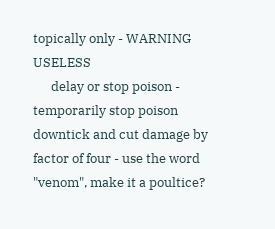topically only - WARNING USELESS
      delay or stop poison - temporarily stop poison downtick and cut damage by factor of four - use the word "venom", make it a poultice?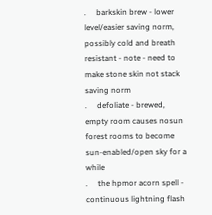.     barkskin brew - lower level/easier saving norm, possibly cold and breath resistant - note - need to make stone skin not stack saving norm
.     defoliate - brewed, empty room causes nosun forest rooms to become sun-enabled/open sky for a while
.     the hpmor acorn spell - continuous lightning flash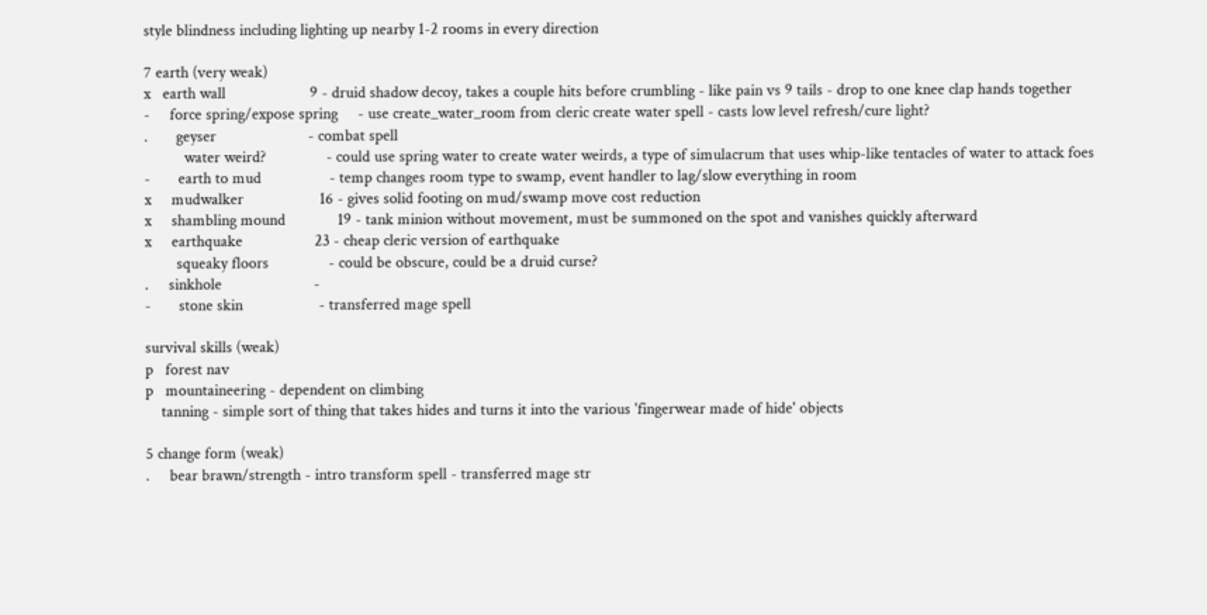style blindness including lighting up nearby 1-2 rooms in every direction

7 earth (very weak)
x   earth wall                     9 - druid shadow decoy, takes a couple hits before crumbling - like pain vs 9 tails - drop to one knee clap hands together
-     force spring/expose spring     - use create_water_room from cleric create water spell - casts low level refresh/cure light?
.       geyser                       - combat spell
          water weird?               - could use spring water to create water weirds, a type of simulacrum that uses whip-like tentacles of water to attack foes
-       earth to mud                 - temp changes room type to swamp, event handler to lag/slow everything in room
x     mudwalker                   16 - gives solid footing on mud/swamp move cost reduction
x     shambling mound             19 - tank minion without movement, must be summoned on the spot and vanishes quickly afterward
x     earthquake                  23 - cheap cleric version of earthquake
        squeaky floors               - could be obscure, could be a druid curse?
.     sinkhole                       -
-       stone skin                   - transferred mage spell

survival skills (weak)
p   forest nav
p   mountaineering - dependent on climbing
    tanning - simple sort of thing that takes hides and turns it into the various 'fingerwear made of hide' objects

5 change form (weak)
.     bear brawn/strength - intro transform spell - transferred mage str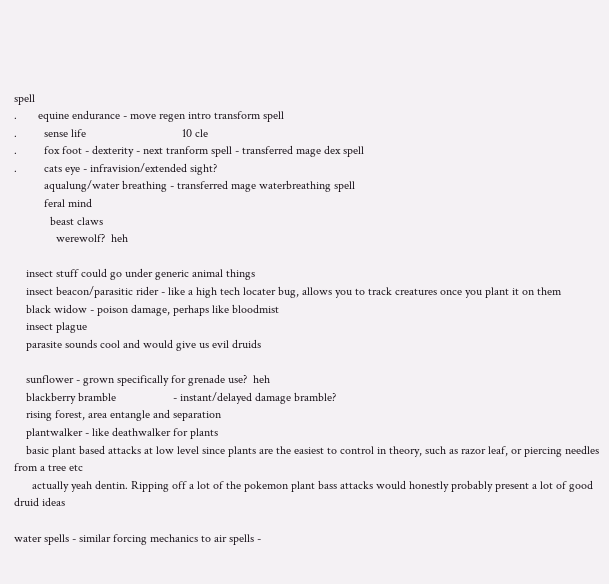spell
.       equine endurance - move regen intro transform spell
.         sense life                                10 cle
.         fox foot - dexterity - next tranform spell - transferred mage dex spell
.         cats eye - infravision/extended sight?
          aqualung/water breathing - transferred mage waterbreathing spell
          feral mind
            beast claws
              werewolf?  heh

    insect stuff could go under generic animal things
    insect beacon/parasitic rider - like a high tech locater bug, allows you to track creatures once you plant it on them
    black widow - poison damage, perhaps like bloodmist
    insect plague
    parasite sounds cool and would give us evil druids

    sunflower - grown specifically for grenade use?  heh
    blackberry bramble                   - instant/delayed damage bramble?
    rising forest, area entangle and separation
    plantwalker - like deathwalker for plants
    basic plant based attacks at low level since plants are the easiest to control in theory, such as razor leaf, or piercing needles from a tree etc
      actually yeah dentin. Ripping off a lot of the pokemon plant bass attacks would honestly probably present a lot of good druid ideas

water spells - similar forcing mechanics to air spells -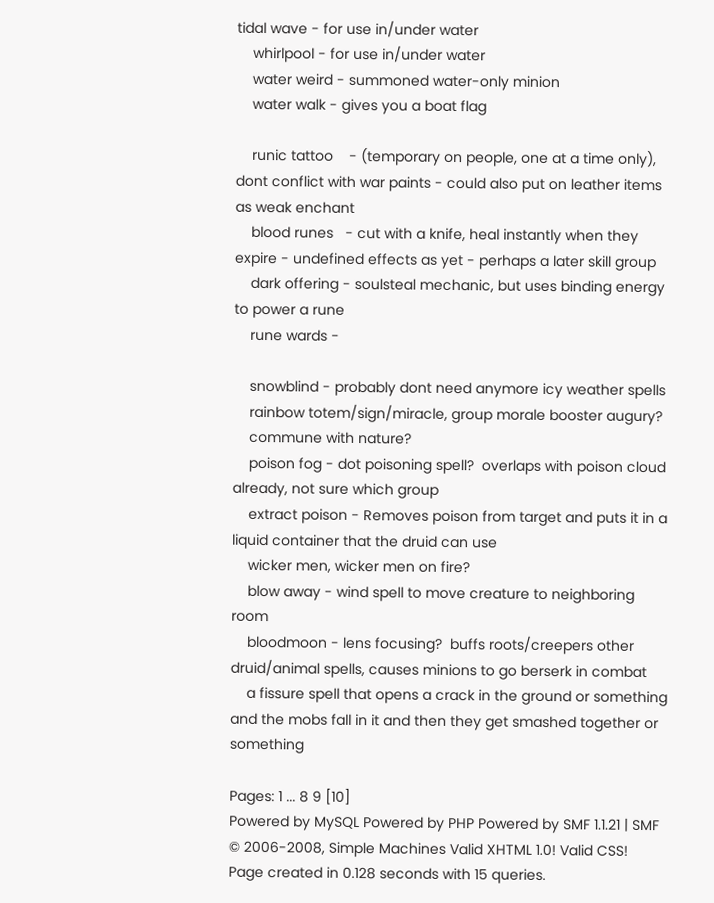tidal wave - for use in/under water
    whirlpool - for use in/under water
    water weird - summoned water-only minion
    water walk - gives you a boat flag

    runic tattoo    - (temporary on people, one at a time only), dont conflict with war paints - could also put on leather items as weak enchant
    blood runes   - cut with a knife, heal instantly when they expire - undefined effects as yet - perhaps a later skill group
    dark offering - soulsteal mechanic, but uses binding energy to power a rune
    rune wards -

    snowblind - probably dont need anymore icy weather spells
    rainbow totem/sign/miracle, group morale booster augury?
    commune with nature?
    poison fog - dot poisoning spell?  overlaps with poison cloud already, not sure which group
    extract poison - Removes poison from target and puts it in a liquid container that the druid can use
    wicker men, wicker men on fire?
    blow away - wind spell to move creature to neighboring room
    bloodmoon - lens focusing?  buffs roots/creepers other druid/animal spells, causes minions to go berserk in combat
    a fissure spell that opens a crack in the ground or something and the mobs fall in it and then they get smashed together or something

Pages: 1 ... 8 9 [10]
Powered by MySQL Powered by PHP Powered by SMF 1.1.21 | SMF © 2006-2008, Simple Machines Valid XHTML 1.0! Valid CSS!
Page created in 0.128 seconds with 15 queries.